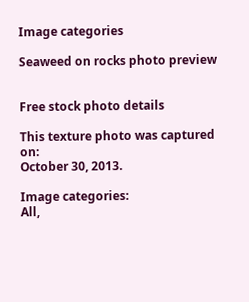Image categories

Seaweed on rocks photo preview


Free stock photo details

This texture photo was captured on:
October 30, 2013.

Image categories:
All,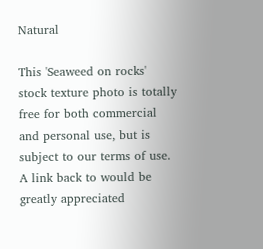Natural

This 'Seaweed on rocks' stock texture photo is totally free for both commercial and personal use, but is subject to our terms of use. A link back to would be greatly appreciated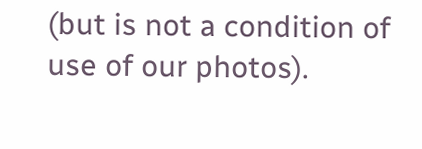(but is not a condition of use of our photos).